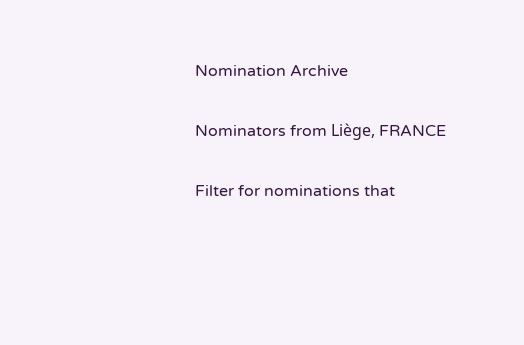Nomination Archive

Nominators from Liège, FRANCE

Filter for nominations that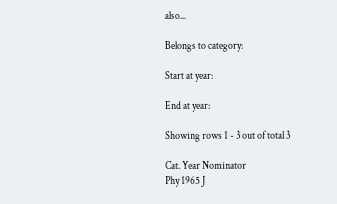also...

Belongs to category:

Start at year:

End at year:

Showing rows 1 - 3 out of total 3

Cat. Year Nominator
Phy 1965 J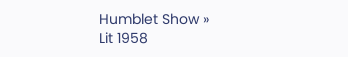Humblet Show »
Lit 1958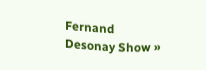Fernand Desonay Show »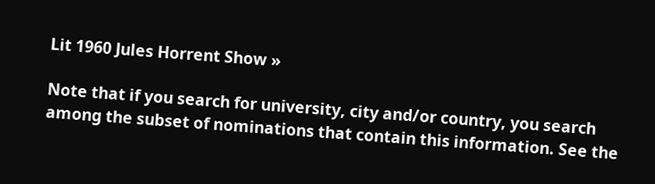Lit 1960 Jules Horrent Show »

Note that if you search for university, city and/or country, you search among the subset of nominations that contain this information. See the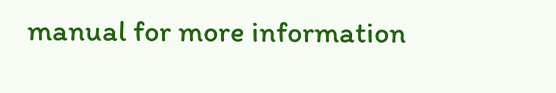manual for more information